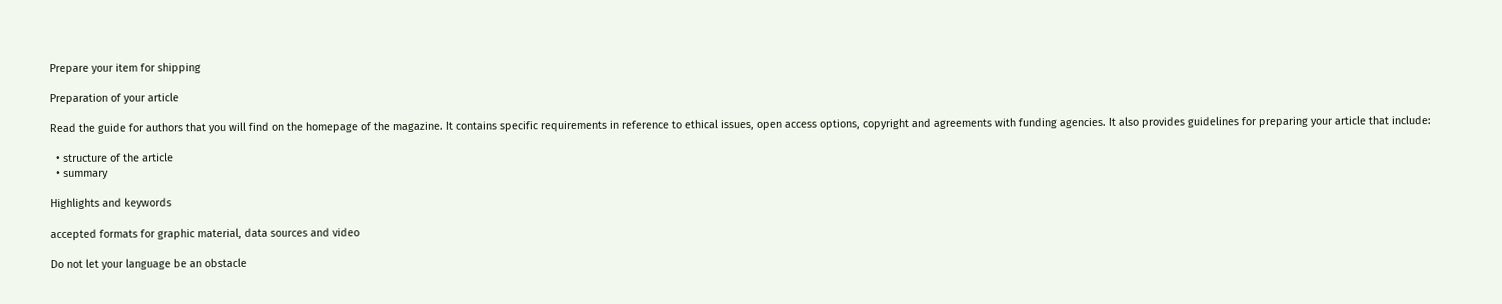Prepare your item for shipping

Preparation of your article

Read the guide for authors that you will find on the homepage of the magazine. It contains specific requirements in reference to ethical issues, open access options, copyright and agreements with funding agencies. It also provides guidelines for preparing your article that include:

  • structure of the article
  • summary

Highlights and keywords

accepted formats for graphic material, data sources and video

Do not let your language be an obstacle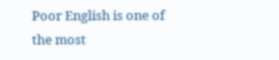Poor English is one of the most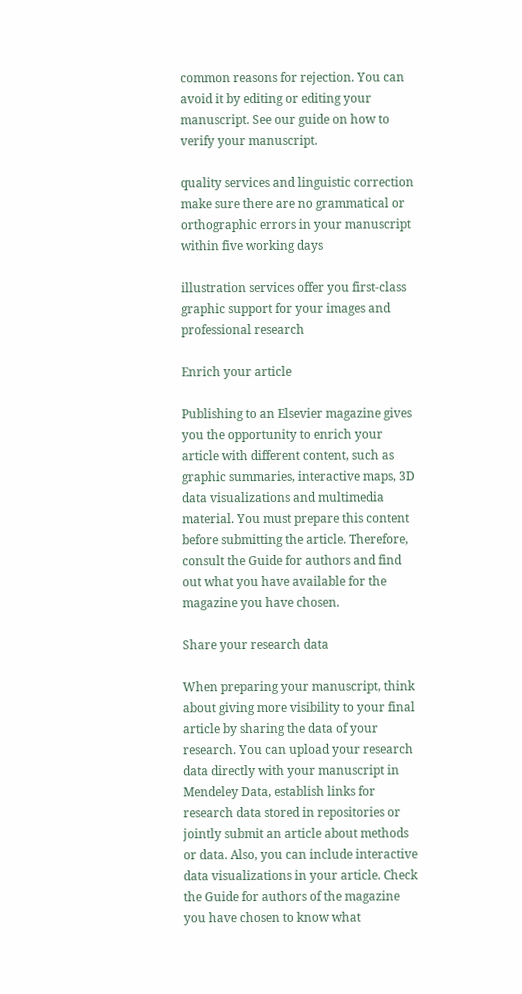common reasons for rejection. You can avoid it by editing or editing your manuscript. See our guide on how to verify your manuscript.

quality services and linguistic correction make sure there are no grammatical or orthographic errors in your manuscript within five working days

illustration services offer you first-class graphic support for your images and professional research

Enrich your article

Publishing to an Elsevier magazine gives you the opportunity to enrich your article with different content, such as graphic summaries, interactive maps, 3D data visualizations and multimedia material. You must prepare this content before submitting the article. Therefore, consult the Guide for authors and find out what you have available for the magazine you have chosen.

Share your research data

When preparing your manuscript, think about giving more visibility to your final article by sharing the data of your research. You can upload your research data directly with your manuscript in Mendeley Data, establish links for research data stored in repositories or jointly submit an article about methods or data. Also, you can include interactive data visualizations in your article. Check the Guide for authors of the magazine you have chosen to know what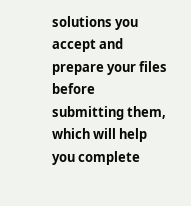solutions you accept and prepare your files before submitting them, which will help you complete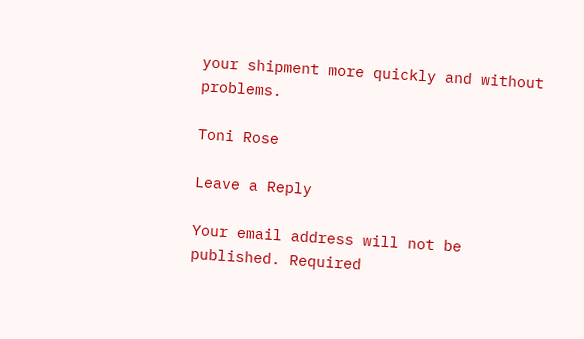your shipment more quickly and without problems.

Toni Rose

Leave a Reply

Your email address will not be published. Required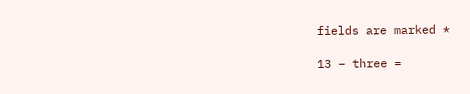fields are marked *

13 − three =